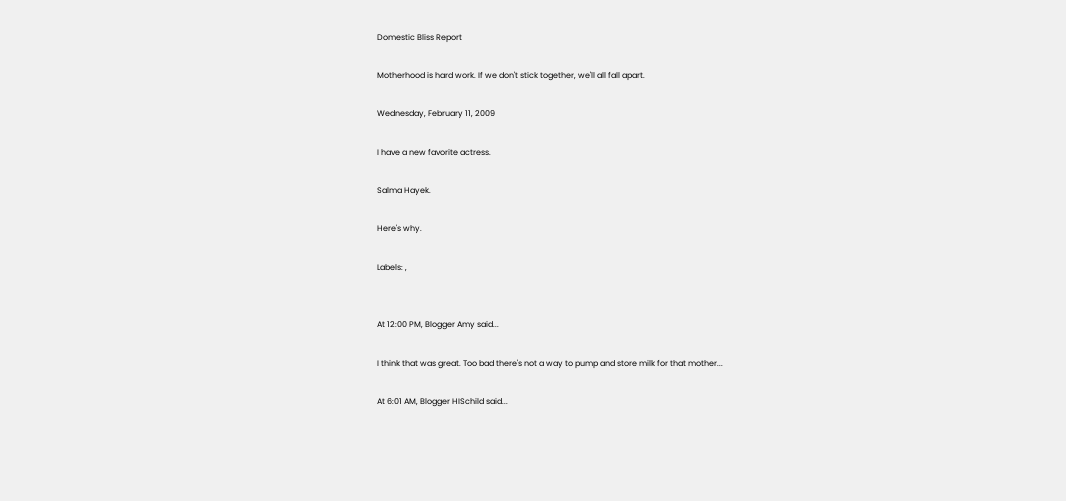Domestic Bliss Report

Motherhood is hard work. If we don't stick together, we'll all fall apart.

Wednesday, February 11, 2009

I have a new favorite actress.

Salma Hayek.

Here's why.

Labels: ,


At 12:00 PM, Blogger Amy said...

I think that was great. Too bad there's not a way to pump and store milk for that mother...

At 6:01 AM, Blogger HISchild said...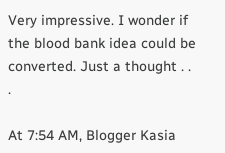Very impressive. I wonder if the blood bank idea could be converted. Just a thought . . .

At 7:54 AM, Blogger Kasia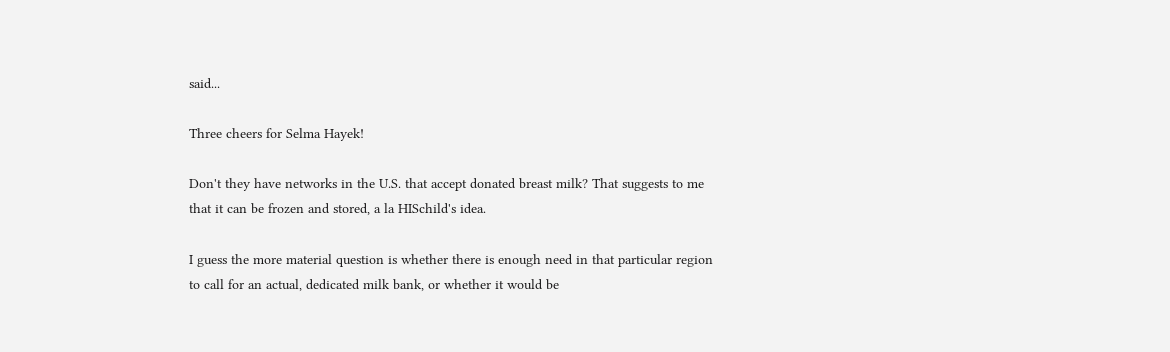said...

Three cheers for Selma Hayek!

Don't they have networks in the U.S. that accept donated breast milk? That suggests to me that it can be frozen and stored, a la HISchild's idea.

I guess the more material question is whether there is enough need in that particular region to call for an actual, dedicated milk bank, or whether it would be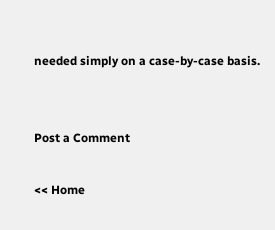needed simply on a case-by-case basis.


Post a Comment

<< Home